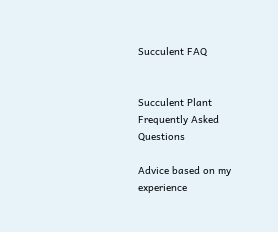Succulent FAQ


Succulent Plant Frequently Asked Questions

Advice based on my experience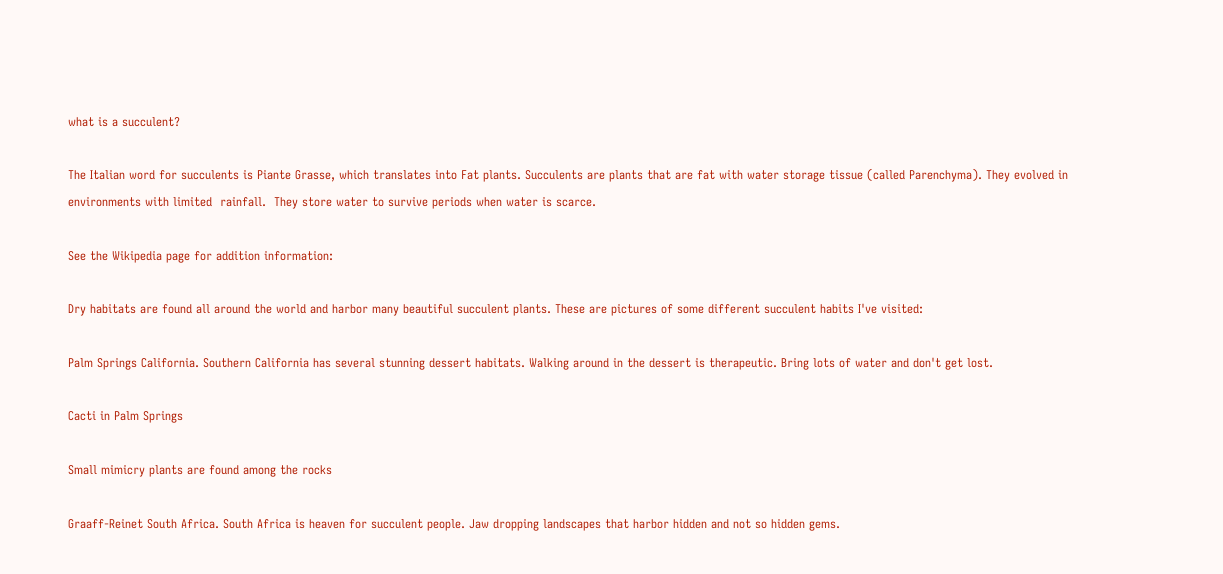what is a succulent?

The Italian word for succulents is Piante Grasse, which translates into Fat plants. Succulents are plants that are fat with water storage tissue (called Parenchyma). They evolved in  environments with limited  rainfall.  They store water to survive periods when water is scarce.

See the Wikipedia page for addition information:

Dry habitats are found all around the world and harbor many beautiful succulent plants. These are pictures of some different succulent habits I've visited:

Palm Springs California. Southern California has several stunning dessert habitats. Walking around in the dessert is therapeutic. Bring lots of water and don't get lost.

Cacti in Palm Springs

Small mimicry plants are found among the rocks

Graaff-Reinet South Africa. South Africa is heaven for succulent people. Jaw dropping landscapes that harbor hidden and not so hidden gems.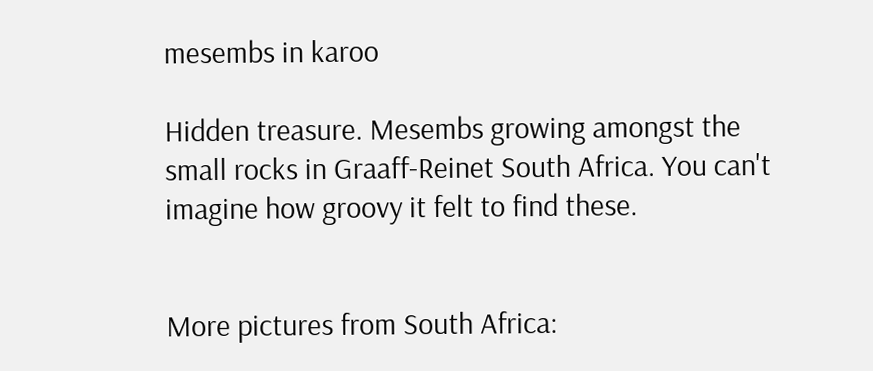mesembs in karoo

Hidden treasure. Mesembs growing amongst the small rocks in Graaff-Reinet South Africa. You can't imagine how groovy it felt to find these.


More pictures from South Africa: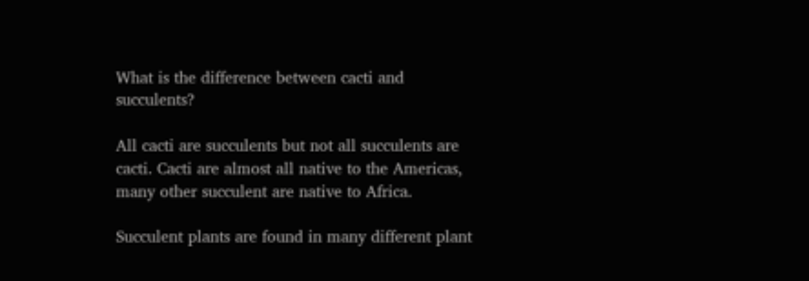What is the difference between cacti and succulents?

All cacti are succulents but not all succulents are cacti. Cacti are almost all native to the Americas, many other succulent are native to Africa.

Succulent plants are found in many different plant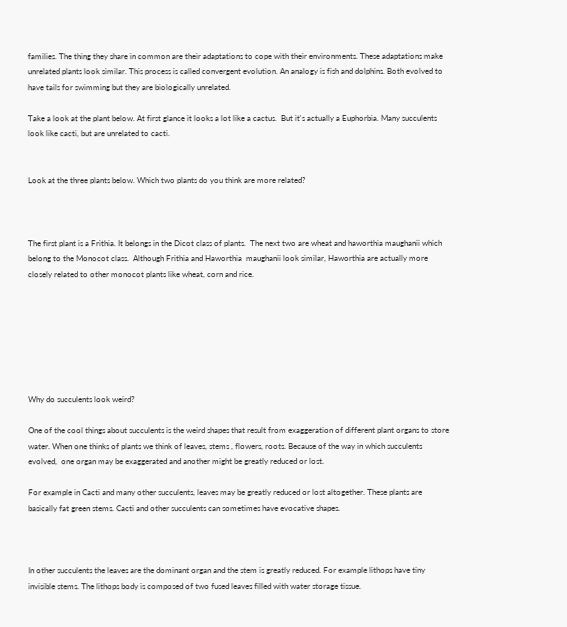families. The thing they share in common are their adaptations to cope with their environments. These adaptations make unrelated plants look similar. This process is called convergent evolution. An analogy is fish and dolphins. Both evolved to have tails for swimming but they are biologically unrelated.

Take a look at the plant below. At first glance it looks a lot like a cactus.  But it's actually a Euphorbia. Many succulents look like cacti, but are unrelated to cacti.


Look at the three plants below. Which two plants do you think are more related?



The first plant is a Frithia. It belongs in the Dicot class of plants.  The next two are wheat and haworthia maughanii which belong to the Monocot class.  Although Frithia and Haworthia  maughanii look similar, Haworthia are actually more closely related to other monocot plants like wheat, corn and rice.







Why do succulents look weird?

One of the cool things about succulents is the weird shapes that result from exaggeration of different plant organs to store water. When one thinks of plants we think of leaves, stems , flowers, roots. Because of the way in which succulents evolved,  one organ may be exaggerated and another might be greatly reduced or lost.

For example in Cacti and many other succulents, leaves may be greatly reduced or lost altogether. These plants are basically fat green stems. Cacti and other succulents can sometimes have evocative shapes.



In other succulents the leaves are the dominant organ and the stem is greatly reduced. For example lithops have tiny invisible stems. The lithops body is composed of two fused leaves filled with water storage tissue.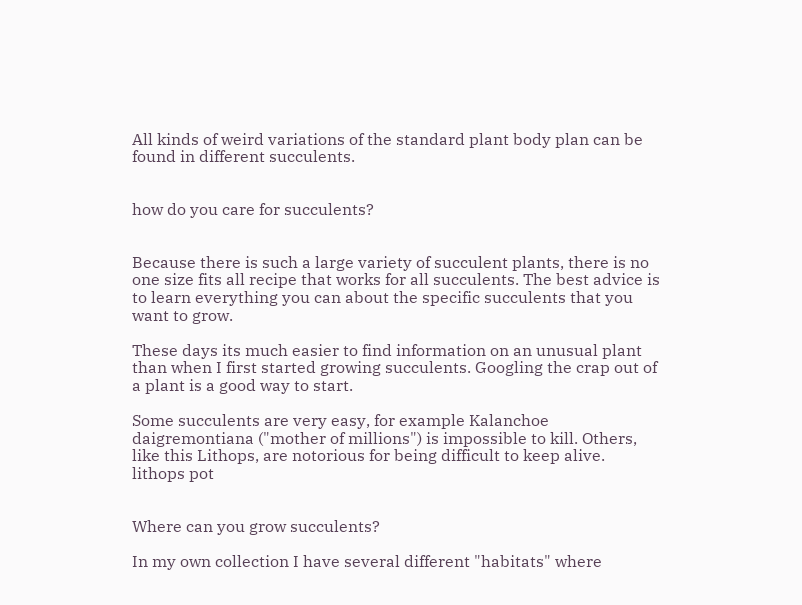All kinds of weird variations of the standard plant body plan can be found in different succulents.


how do you care for succulents?


Because there is such a large variety of succulent plants, there is no one size fits all recipe that works for all succulents. The best advice is to learn everything you can about the specific succulents that you want to grow.

These days its much easier to find information on an unusual plant than when I first started growing succulents. Googling the crap out of a plant is a good way to start.

Some succulents are very easy, for example Kalanchoe daigremontiana ("mother of millions") is impossible to kill. Others, like this Lithops, are notorious for being difficult to keep alive.
lithops pot


Where can you grow succulents?

In my own collection I have several different "habitats" where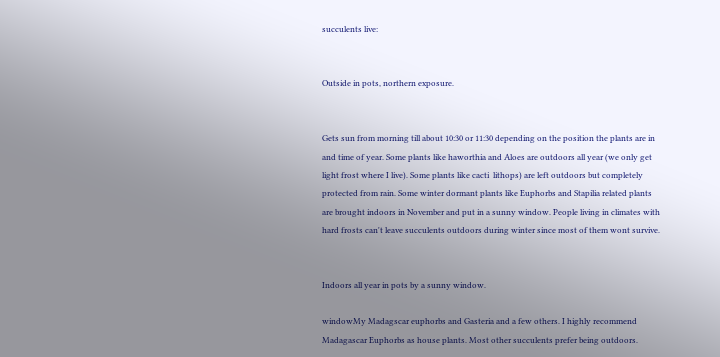succulents live:


Outside in pots, northern exposure.


Gets sun from morning till about 10:30 or 11:30 depending on the position the plants are in and time of year. Some plants like haworthia and Aloes are outdoors all year (we only get light frost where I live). Some plants like cacti  lithops) are left outdoors but completely protected from rain. Some winter dormant plants like Euphorbs and Stapilia related plants are brought indoors in November and put in a sunny window. People living in climates with hard frosts can't leave succulents outdoors during winter since most of them wont survive.


Indoors all year in pots by a sunny window.

windowMy Madagscar euphorbs and Gasteria and a few others. I highly recommend Madagascar Euphorbs as house plants. Most other succulents prefer being outdoors.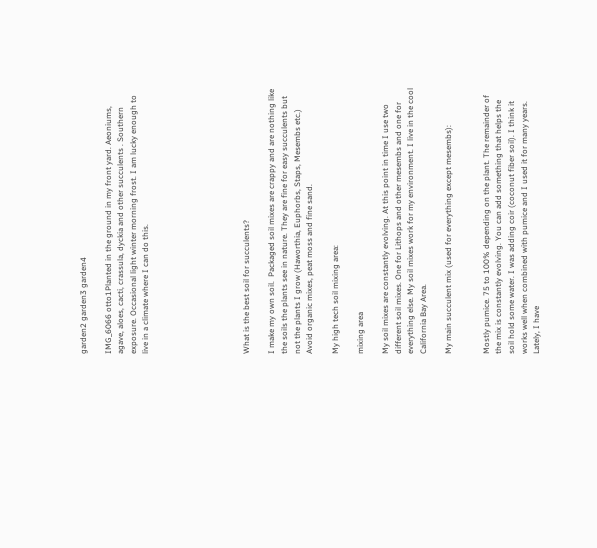garden2 garden3 garden4

IMG_6066 otto1Planted in the ground in my front yard. Aeoniums, agave, aloes, cacti, crassula, dyckia and other succulents . Southern exposure. Occasional light winter morning frost. I am lucky enough to live in a climate where I can do this.







What is the best soil for succulents?

I make my own soil.  Packaged soil mixes are crappy and are nothing like the soils the plants see in nature. They are fine for easy succulents but not the plants I grow (Haworthia, Euphorbs, Staps, Mesembs etc.) Avoid organic mixes, peat moss and fine sand.

My high tech soil mixing area:

mixing area

My soil mixes are constantly evolving. At this point in time I use two different soil mixes. One for Lithops and other mesembs and one for everything else. My soil mixes work for my environment. I live in the cool California Bay Area.

My main succulent mix (used for everything except mesembs):


Mostly pumice. 75 to 100% depending on the plant. The remainder of the mix is constantly evolving. You can add something that helps the soil hold some water. I was adding coir (coconut fiber soil). I think it works well when combined with pumice and I used it for many years. Lately, I have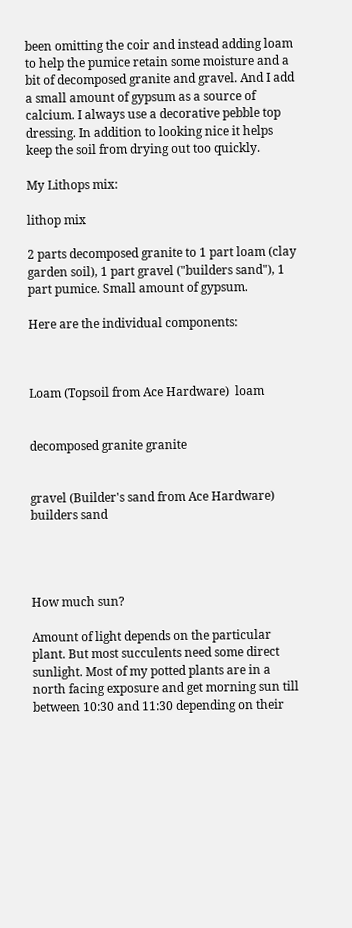been omitting the coir and instead adding loam to help the pumice retain some moisture and a bit of decomposed granite and gravel. And I add a small amount of gypsum as a source of calcium. I always use a decorative pebble top dressing. In addition to looking nice it helps keep the soil from drying out too quickly.

My Lithops mix:

lithop mix

2 parts decomposed granite to 1 part loam (clay garden soil), 1 part gravel ("builders sand"), 1 part pumice. Small amount of gypsum.

Here are the individual components:



Loam (Topsoil from Ace Hardware)  loam


decomposed granite granite


gravel (Builder's sand from Ace Hardware) builders sand




How much sun?

Amount of light depends on the particular plant. But most succulents need some direct sunlight. Most of my potted plants are in a north facing exposure and get morning sun till between 10:30 and 11:30 depending on their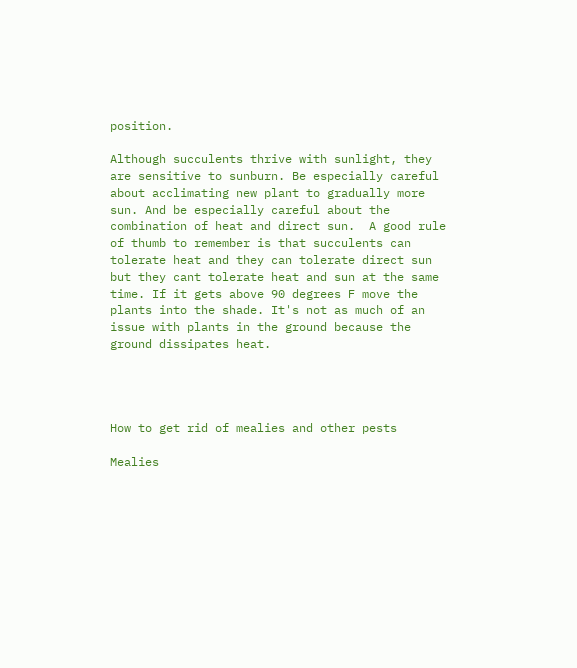position.

Although succulents thrive with sunlight, they are sensitive to sunburn. Be especially careful about acclimating new plant to gradually more sun. And be especially careful about the combination of heat and direct sun.  A good rule of thumb to remember is that succulents can tolerate heat and they can tolerate direct sun but they cant tolerate heat and sun at the same time. If it gets above 90 degrees F move the plants into the shade. It's not as much of an issue with plants in the ground because the ground dissipates heat.




How to get rid of mealies and other pests

Mealies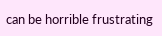can be horrible frustrating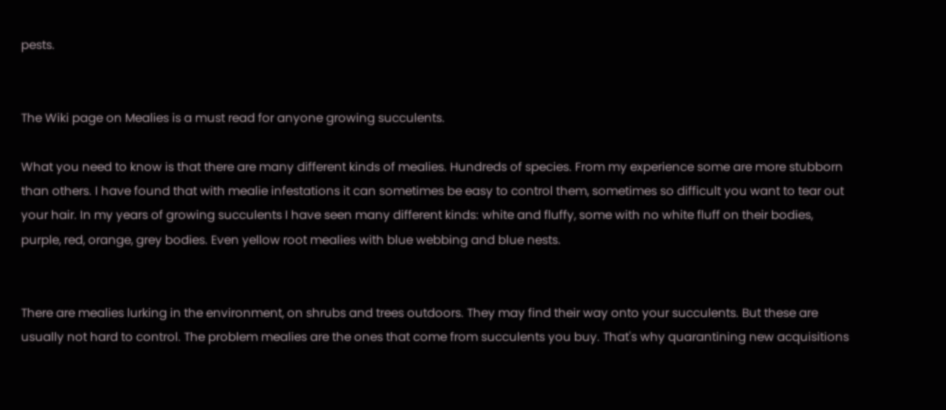pests.


The Wiki page on Mealies is a must read for anyone growing succulents.

What you need to know is that there are many different kinds of mealies. Hundreds of species. From my experience some are more stubborn than others. I have found that with mealie infestations it can sometimes be easy to control them, sometimes so difficult you want to tear out your hair. In my years of growing succulents I have seen many different kinds: white and fluffy, some with no white fluff on their bodies, purple, red, orange, grey bodies. Even yellow root mealies with blue webbing and blue nests.


There are mealies lurking in the environment, on shrubs and trees outdoors. They may find their way onto your succulents. But these are usually not hard to control. The problem mealies are the ones that come from succulents you buy. That's why quarantining new acquisitions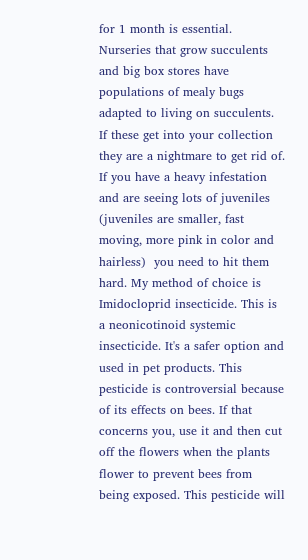for 1 month is essential. Nurseries that grow succulents and big box stores have populations of mealy bugs adapted to living on succulents.  If these get into your collection they are a nightmare to get rid of. If you have a heavy infestation and are seeing lots of juveniles (juveniles are smaller, fast moving, more pink in color and hairless)  you need to hit them hard. My method of choice is Imidocloprid insecticide. This is a neonicotinoid systemic insecticide. It's a safer option and used in pet products. This  pesticide is controversial because of its effects on bees. If that concerns you, use it and then cut off the flowers when the plants flower to prevent bees from being exposed. This pesticide will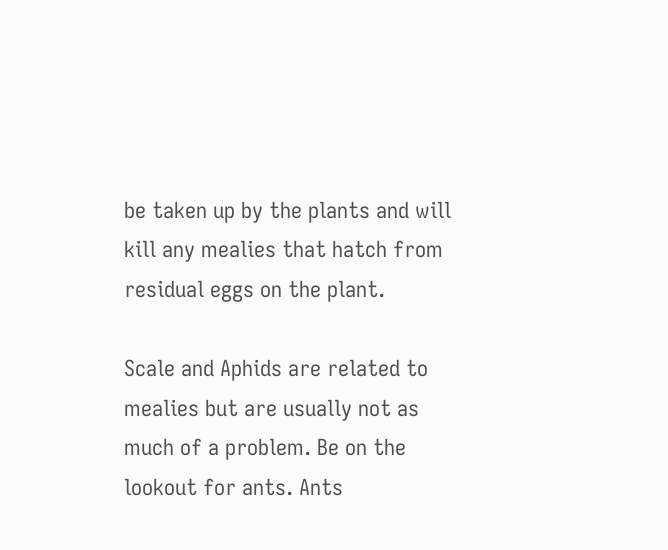be taken up by the plants and will kill any mealies that hatch from residual eggs on the plant.

Scale and Aphids are related to mealies but are usually not as much of a problem. Be on the lookout for ants. Ants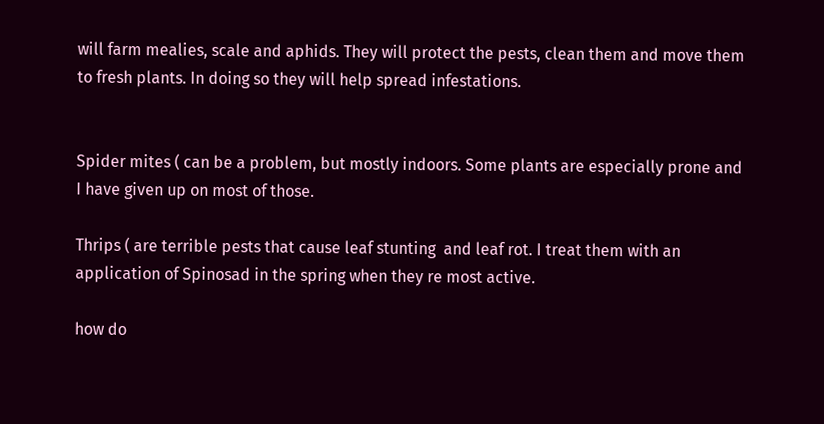will farm mealies, scale and aphids. They will protect the pests, clean them and move them to fresh plants. In doing so they will help spread infestations.


Spider mites ( can be a problem, but mostly indoors. Some plants are especially prone and I have given up on most of those.

Thrips ( are terrible pests that cause leaf stunting  and leaf rot. I treat them with an application of Spinosad in the spring when they re most active.

how do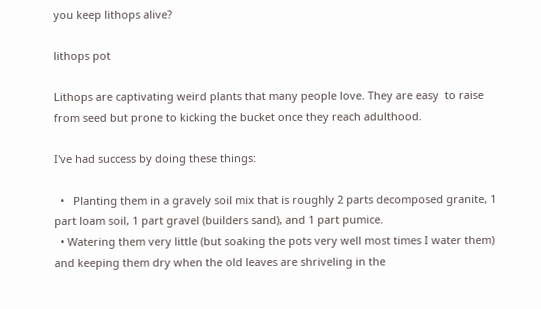you keep lithops alive?

lithops pot

Lithops are captivating weird plants that many people love. They are easy  to raise from seed but prone to kicking the bucket once they reach adulthood.

I've had success by doing these things:

  •   Planting them in a gravely soil mix that is roughly 2 parts decomposed granite, 1 part loam soil, 1 part gravel (builders sand), and 1 part pumice.
  • Watering them very little (but soaking the pots very well most times I water them) and keeping them dry when the old leaves are shriveling in the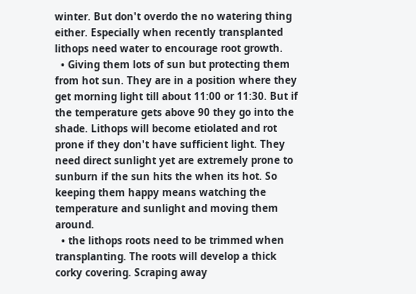winter. But don't overdo the no watering thing either. Especially when recently transplanted lithops need water to encourage root growth.
  • Giving them lots of sun but protecting them from hot sun. They are in a position where they get morning light till about 11:00 or 11:30. But if the temperature gets above 90 they go into the shade. Lithops will become etiolated and rot prone if they don't have sufficient light. They need direct sunlight yet are extremely prone to sunburn if the sun hits the when its hot. So keeping them happy means watching the temperature and sunlight and moving them around.
  • the lithops roots need to be trimmed when transplanting. The roots will develop a thick corky covering. Scraping away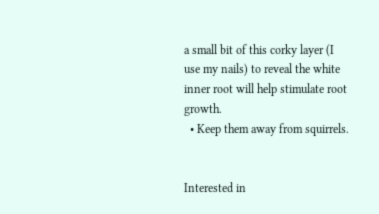a small bit of this corky layer (I use my nails) to reveal the white inner root will help stimulate root growth.
  • Keep them away from squirrels.


Interested in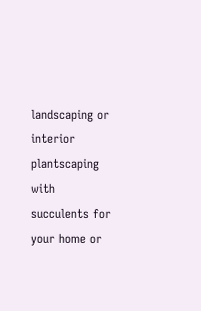landscaping or interior plantscaping with succulents for your home or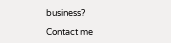business?

Contact me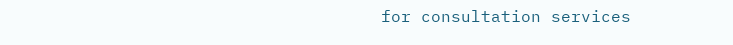for consultation services